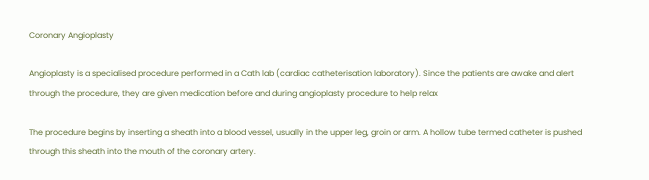Coronary Angioplasty

Angioplasty is a specialised procedure performed in a Cath lab (cardiac catheterisation laboratory). Since the patients are awake and alert through the procedure, they are given medication before and during angioplasty procedure to help relax

The procedure begins by inserting a sheath into a blood vessel, usually in the upper leg, groin or arm. A hollow tube termed catheter is pushed through this sheath into the mouth of the coronary artery.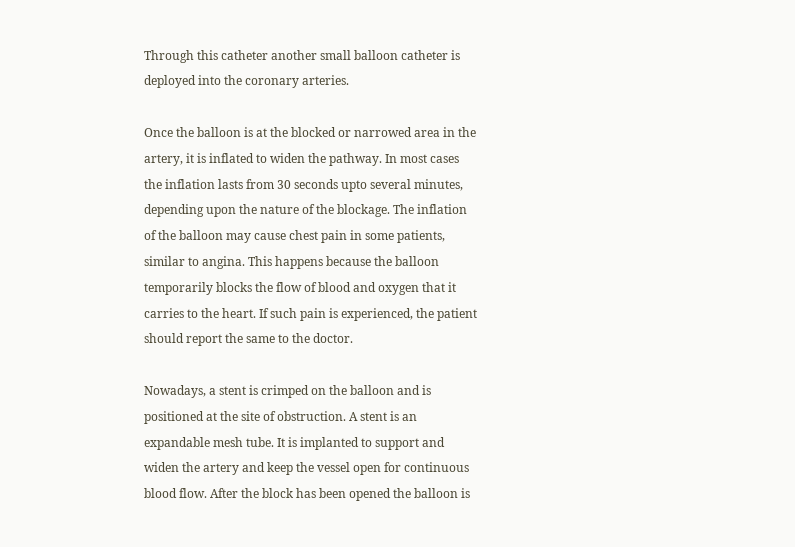Through this catheter another small balloon catheter is deployed into the coronary arteries.

Once the balloon is at the blocked or narrowed area in the artery, it is inflated to widen the pathway. In most cases the inflation lasts from 30 seconds upto several minutes, depending upon the nature of the blockage. The inflation of the balloon may cause chest pain in some patients, similar to angina. This happens because the balloon temporarily blocks the flow of blood and oxygen that it carries to the heart. If such pain is experienced, the patient should report the same to the doctor.

Nowadays, a stent is crimped on the balloon and is positioned at the site of obstruction. A stent is an expandable mesh tube. It is implanted to support and widen the artery and keep the vessel open for continuous blood flow. After the block has been opened the balloon is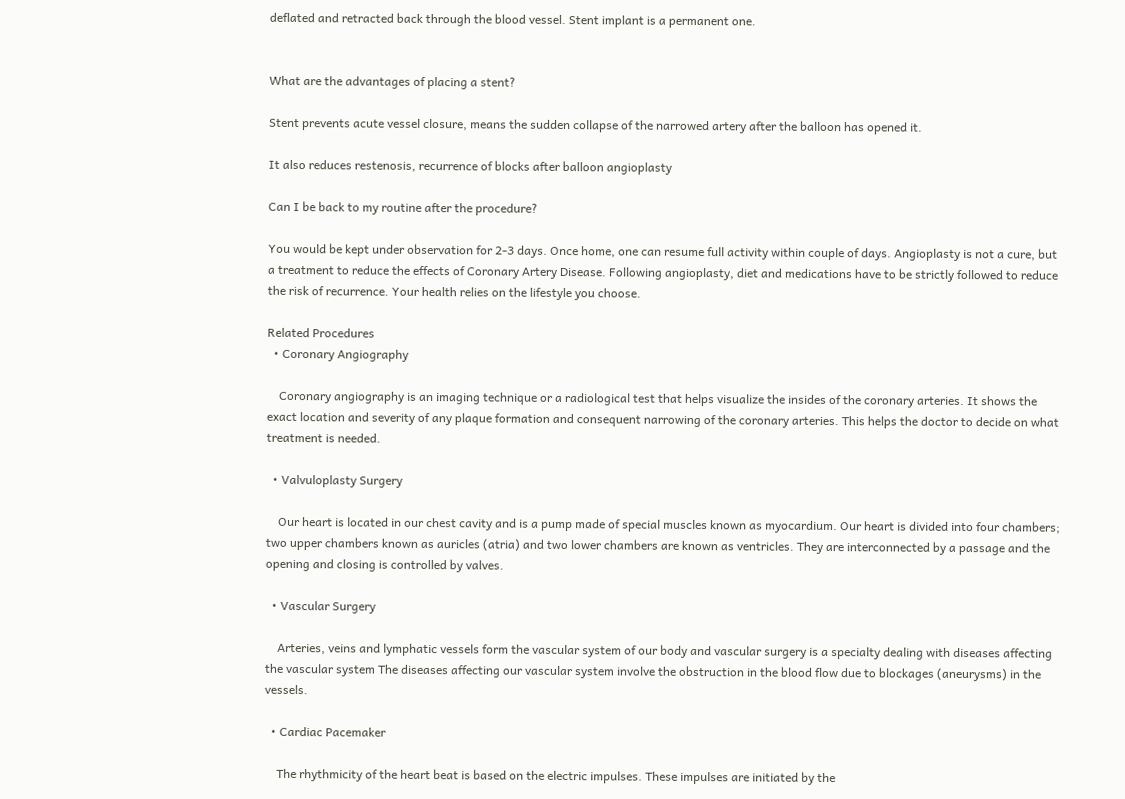deflated and retracted back through the blood vessel. Stent implant is a permanent one.


What are the advantages of placing a stent?

Stent prevents acute vessel closure, means the sudden collapse of the narrowed artery after the balloon has opened it.

It also reduces restenosis, recurrence of blocks after balloon angioplasty

Can I be back to my routine after the procedure?

You would be kept under observation for 2-3 days. Once home, one can resume full activity within couple of days. Angioplasty is not a cure, but a treatment to reduce the effects of Coronary Artery Disease. Following angioplasty, diet and medications have to be strictly followed to reduce the risk of recurrence. Your health relies on the lifestyle you choose.

Related Procedures
  • Coronary Angiography

    Coronary angiography is an imaging technique or a radiological test that helps visualize the insides of the coronary arteries. It shows the exact location and severity of any plaque formation and consequent narrowing of the coronary arteries. This helps the doctor to decide on what treatment is needed.

  • Valvuloplasty Surgery

    Our heart is located in our chest cavity and is a pump made of special muscles known as myocardium. Our heart is divided into four chambers; two upper chambers known as auricles (atria) and two lower chambers are known as ventricles. They are interconnected by a passage and the opening and closing is controlled by valves.

  • Vascular Surgery

    Arteries, veins and lymphatic vessels form the vascular system of our body and vascular surgery is a specialty dealing with diseases affecting the vascular system The diseases affecting our vascular system involve the obstruction in the blood flow due to blockages (aneurysms) in the vessels.

  • Cardiac Pacemaker

    The rhythmicity of the heart beat is based on the electric impulses. These impulses are initiated by the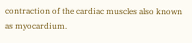contraction of the cardiac muscles also known as myocardium.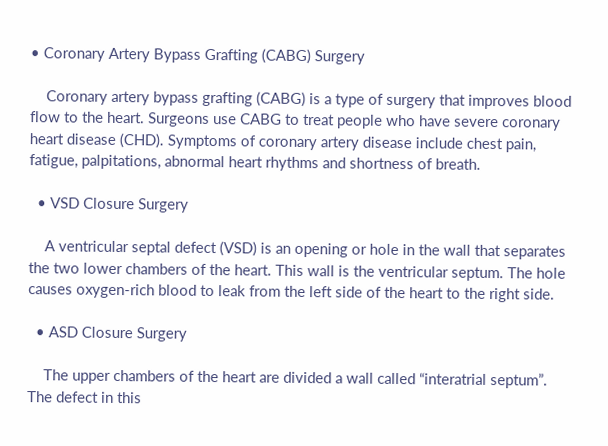• Coronary Artery Bypass Grafting (CABG) Surgery

    Coronary artery bypass grafting (CABG) is a type of surgery that improves blood flow to the heart. Surgeons use CABG to treat people who have severe coronary heart disease (CHD). Symptoms of coronary artery disease include chest pain, fatigue, palpitations, abnormal heart rhythms and shortness of breath.

  • VSD Closure Surgery

    A ventricular septal defect (VSD) is an opening or hole in the wall that separates the two lower chambers of the heart. This wall is the ventricular septum. The hole causes oxygen-rich blood to leak from the left side of the heart to the right side.

  • ASD Closure Surgery

    The upper chambers of the heart are divided a wall called “interatrial septum”. The defect in this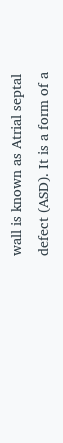wall is known as Atrial septal defect (ASD). It is a form of a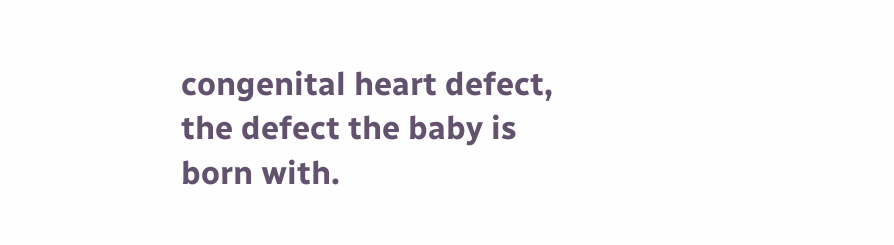congenital heart defect, the defect the baby is born with.